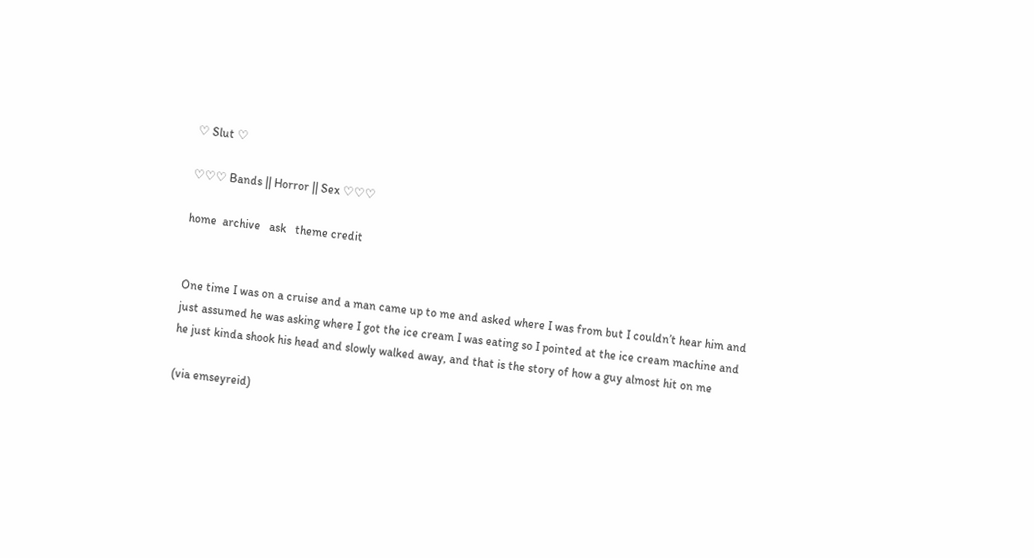♡ Slut ♡

♡♡♡ Bands || Horror || Sex ♡♡♡

home  archive   ask   theme credit


One time I was on a cruise and a man came up to me and asked where I was from but I couldn’t hear him and just assumed he was asking where I got the ice cream I was eating so I pointed at the ice cream machine and he just kinda shook his head and slowly walked away, and that is the story of how a guy almost hit on me

(via emseyreid)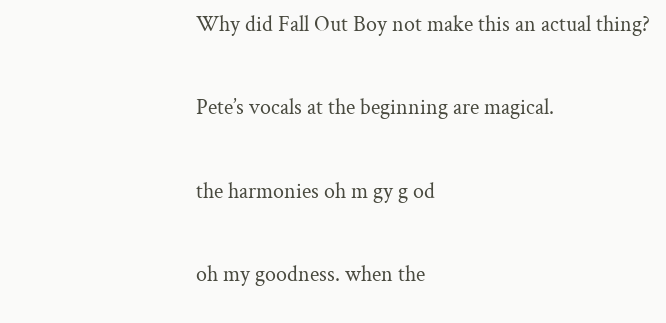Why did Fall Out Boy not make this an actual thing?

Pete’s vocals at the beginning are magical.

the harmonies oh m gy g od

oh my goodness. when the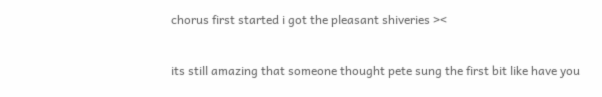chorus first started i got the pleasant shiveries ><

its still amazing that someone thought pete sung the first bit like have you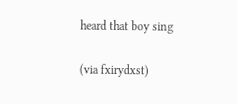heard that boy sing

(via fxirydxst)